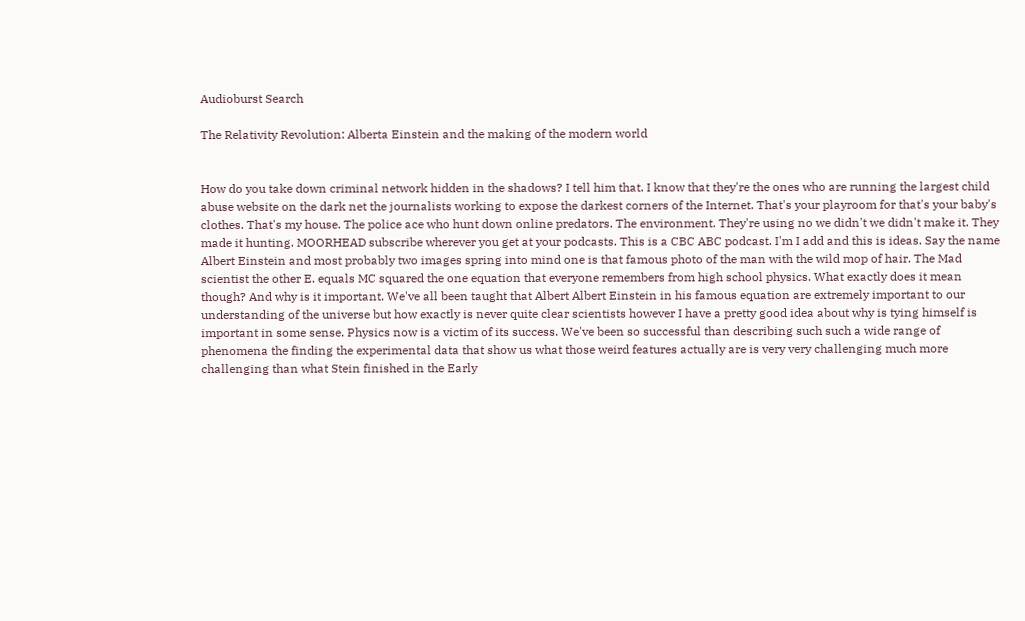Audioburst Search

The Relativity Revolution: Alberta Einstein and the making of the modern world


How do you take down criminal network hidden in the shadows? I tell him that. I know that they're the ones who are running the largest child abuse website on the dark net the journalists working to expose the darkest corners of the Internet. That's your playroom for that's your baby's clothes. That's my house. The police ace who hunt down online predators. The environment. They're using no we didn't we didn't make it. They made it hunting. MOORHEAD subscribe wherever you get at your podcasts. This is a CBC ABC podcast. I'm I add and this is ideas. Say the name Albert Einstein and most probably two images spring into mind one is that famous photo of the man with the wild mop of hair. The Mad scientist the other E. equals MC squared the one equation that everyone remembers from high school physics. What exactly does it mean though? And why is it important. We've all been taught that Albert Albert Einstein in his famous equation are extremely important to our understanding of the universe but how exactly is never quite clear scientists however I have a pretty good idea about why is tying himself is important in some sense. Physics now is a victim of its success. We've been so successful than describing such such a wide range of phenomena the finding the experimental data that show us what those weird features actually are is very very challenging much more challenging than what Stein finished in the Early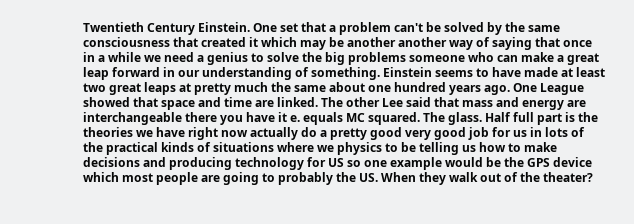Twentieth Century Einstein. One set that a problem can't be solved by the same consciousness that created it which may be another another way of saying that once in a while we need a genius to solve the big problems someone who can make a great leap forward in our understanding of something. Einstein seems to have made at least two great leaps at pretty much the same about one hundred years ago. One League showed that space and time are linked. The other Lee said that mass and energy are interchangeable there you have it e. equals MC squared. The glass. Half full part is the theories we have right now actually do a pretty good very good job for us in lots of the practical kinds of situations where we physics to be telling us how to make decisions and producing technology for US so one example would be the GPS device which most people are going to probably the US. When they walk out of the theater?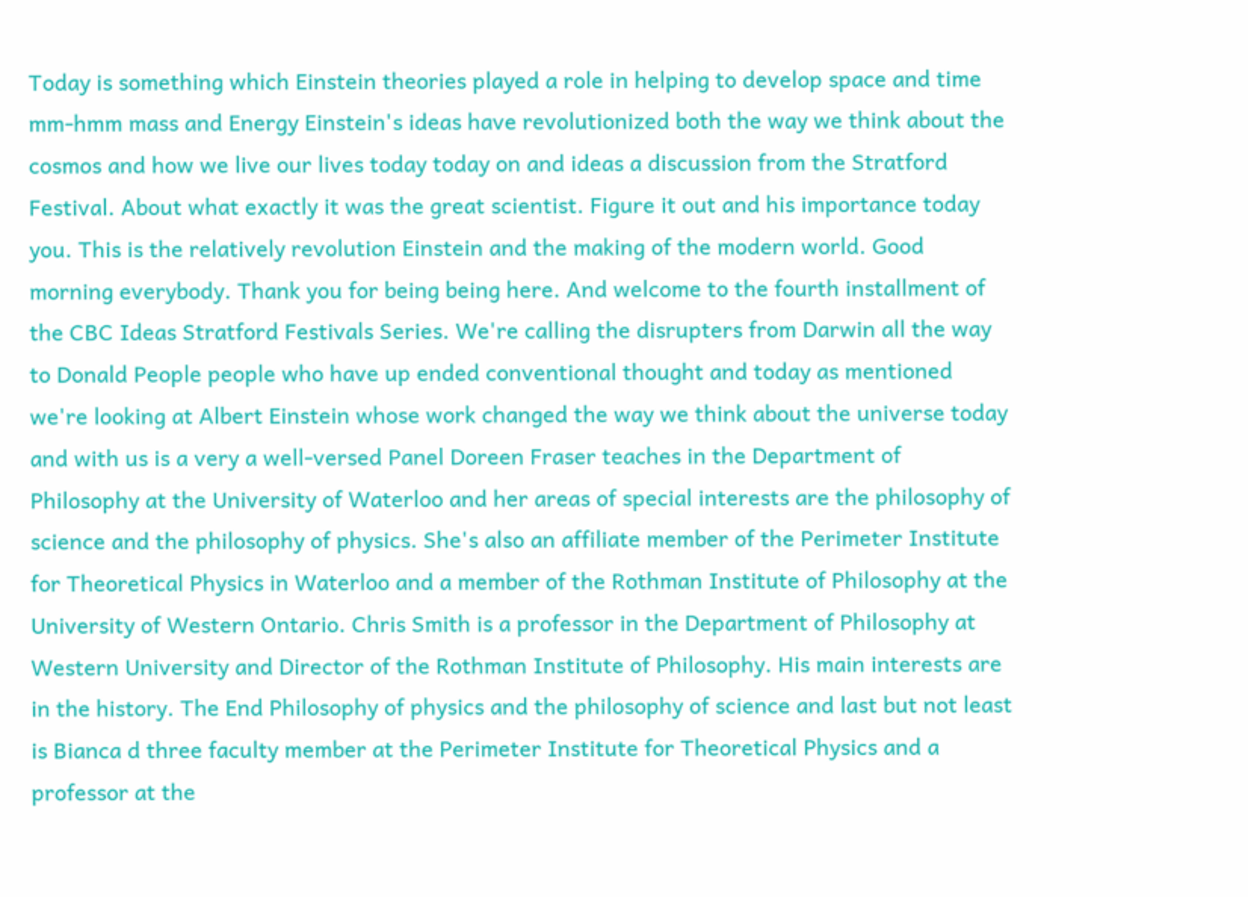Today is something which Einstein theories played a role in helping to develop space and time mm-hmm mass and Energy Einstein's ideas have revolutionized both the way we think about the cosmos and how we live our lives today today on and ideas a discussion from the Stratford Festival. About what exactly it was the great scientist. Figure it out and his importance today you. This is the relatively revolution Einstein and the making of the modern world. Good morning everybody. Thank you for being being here. And welcome to the fourth installment of the CBC Ideas Stratford Festivals Series. We're calling the disrupters from Darwin all the way to Donald People people who have up ended conventional thought and today as mentioned we're looking at Albert Einstein whose work changed the way we think about the universe today and with us is a very a well-versed Panel Doreen Fraser teaches in the Department of Philosophy at the University of Waterloo and her areas of special interests are the philosophy of science and the philosophy of physics. She's also an affiliate member of the Perimeter Institute for Theoretical Physics in Waterloo and a member of the Rothman Institute of Philosophy at the University of Western Ontario. Chris Smith is a professor in the Department of Philosophy at Western University and Director of the Rothman Institute of Philosophy. His main interests are in the history. The End Philosophy of physics and the philosophy of science and last but not least is Bianca d three faculty member at the Perimeter Institute for Theoretical Physics and a professor at the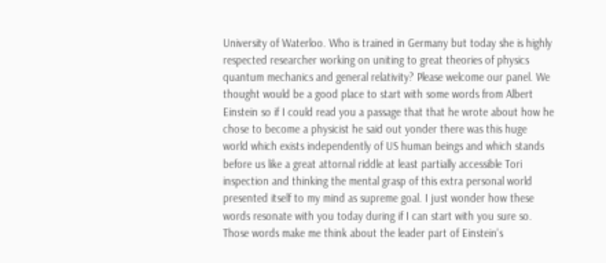University of Waterloo. Who is trained in Germany but today she is highly respected researcher working on uniting to great theories of physics quantum mechanics and general relativity? Please welcome our panel. We thought would be a good place to start with some words from Albert Einstein so if I could read you a passage that that he wrote about how he chose to become a physicist he said out yonder there was this huge world which exists independently of US human beings and which stands before us like a great attornal riddle at least partially accessible Tori inspection and thinking the mental grasp of this extra personal world presented itself to my mind as supreme goal. I just wonder how these words resonate with you today during if I can start with you sure so. Those words make me think about the leader part of Einstein's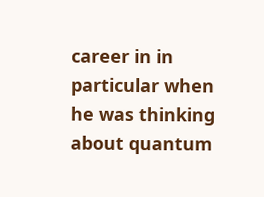career in in particular when he was thinking about quantum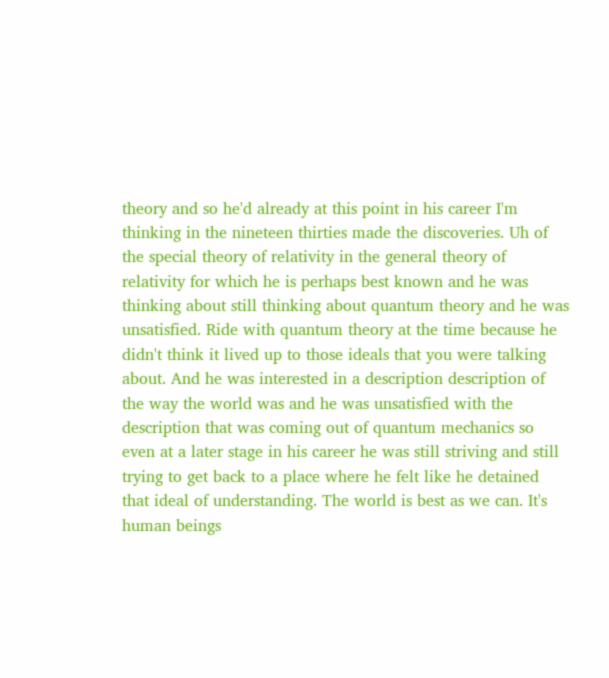theory and so he'd already at this point in his career I'm thinking in the nineteen thirties made the discoveries. Uh of the special theory of relativity in the general theory of relativity for which he is perhaps best known and he was thinking about still thinking about quantum theory and he was unsatisfied. Ride with quantum theory at the time because he didn't think it lived up to those ideals that you were talking about. And he was interested in a description description of the way the world was and he was unsatisfied with the description that was coming out of quantum mechanics so even at a later stage in his career he was still striving and still trying to get back to a place where he felt like he detained that ideal of understanding. The world is best as we can. It's human beings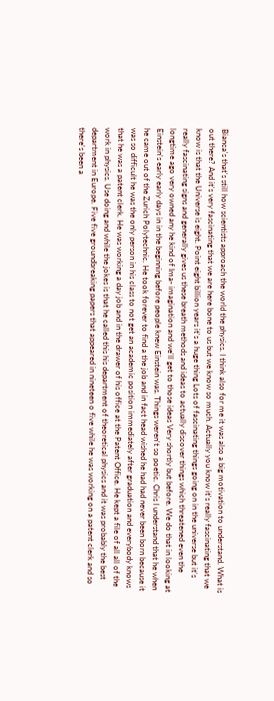Bianca's that's still how scientists approach the world the physics. I think also for me it was also a big motivation to understand. What is out there? And it's very fascinating that we are here bone to us but we know so much. Actually you know it's really fascinating that we know is that the Universe is eight. Point eight billion years it's a huge thing Lots of fascinating things going on in the universe but it's really fascinating signs and generally gives us these breath methods and ideas to actually discover things which threatened even the longtime ago very owned any he kind of Ima- imagination and we'll get to those ideas Very shortly but before. We do that in looking at Einstein's early early days in in the beginning before people knew Einstein was. Things weren't so poetic. Chris I understand that he when he came out of the Zurich Polytechnic. He took forever to find a the job and in fact head wished he had had never been born because it was so difficult he was the only person in his class to not get an academic position immediately after graduation and everybody knows that he was a patent clerk. He was working a day job and in the drawer of his office at the Patent Office. He kept a file of all all of the work in physics. Use doing and while the jokes is that he called this his department of theoretical physics and it was probably the best department in Europe. Five five groundbreaking papers that appeared in nineteen o five while he was working on a patent clerk and so there's been a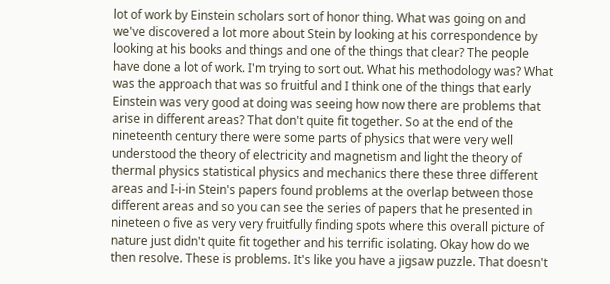lot of work by Einstein scholars sort of honor thing. What was going on and we've discovered a lot more about Stein by looking at his correspondence by looking at his books and things and one of the things that clear? The people have done a lot of work. I'm trying to sort out. What his methodology was? What was the approach that was so fruitful and I think one of the things that early Einstein was very good at doing was seeing how now there are problems that arise in different areas? That don't quite fit together. So at the end of the nineteenth century there were some parts of physics that were very well understood the theory of electricity and magnetism and light the theory of thermal physics statistical physics and mechanics there these three different areas and I-i-in Stein's papers found problems at the overlap between those different areas and so you can see the series of papers that he presented in nineteen o five as very very fruitfully finding spots where this overall picture of nature just didn't quite fit together and his terrific isolating. Okay how do we then resolve. These is problems. It's like you have a jigsaw puzzle. That doesn't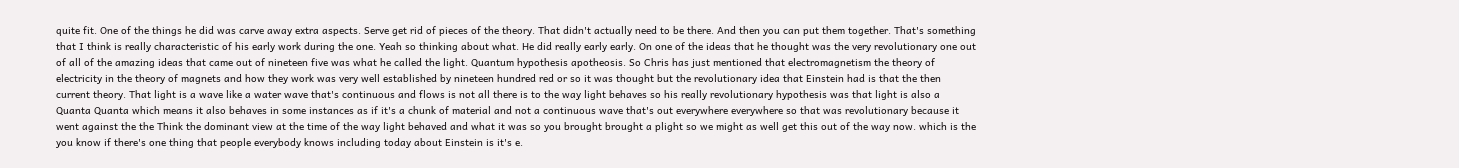quite fit. One of the things he did was carve away extra aspects. Serve get rid of pieces of the theory. That didn't actually need to be there. And then you can put them together. That's something that I think is really characteristic of his early work during the one. Yeah so thinking about what. He did really early early. On one of the ideas that he thought was the very revolutionary one out of all of the amazing ideas that came out of nineteen five was what he called the light. Quantum hypothesis apotheosis. So Chris has just mentioned that electromagnetism the theory of electricity in the theory of magnets and how they work was very well established by nineteen hundred red or so it was thought but the revolutionary idea that Einstein had is that the then current theory. That light is a wave like a water wave that's continuous and flows is not all there is to the way light behaves so his really revolutionary hypothesis was that light is also a Quanta Quanta which means it also behaves in some instances as if it's a chunk of material and not a continuous wave that's out everywhere everywhere so that was revolutionary because it went against the the Think the dominant view at the time of the way light behaved and what it was so you brought brought a plight so we might as well get this out of the way now. which is the you know if there's one thing that people everybody knows including today about Einstein is it's e.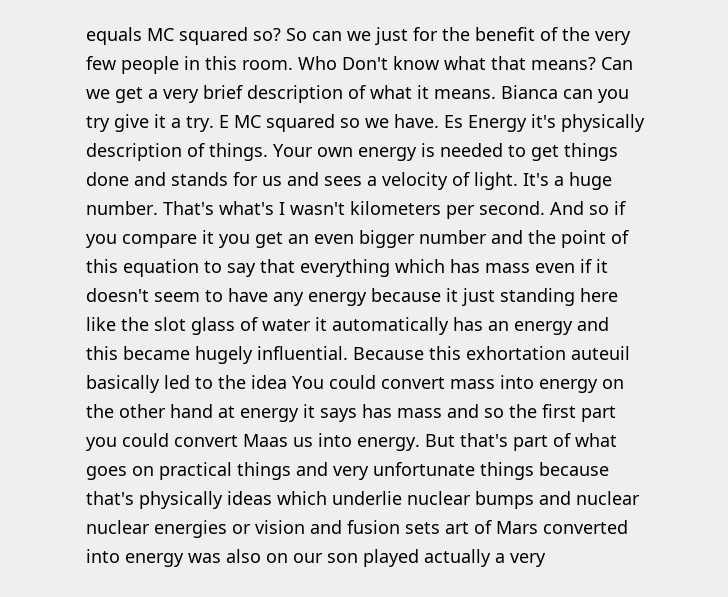equals MC squared so? So can we just for the benefit of the very few people in this room. Who Don't know what that means? Can we get a very brief description of what it means. Bianca can you try give it a try. E MC squared so we have. Es Energy it's physically description of things. Your own energy is needed to get things done and stands for us and sees a velocity of light. It's a huge number. That's what's I wasn't kilometers per second. And so if you compare it you get an even bigger number and the point of this equation to say that everything which has mass even if it doesn't seem to have any energy because it just standing here like the slot glass of water it automatically has an energy and this became hugely influential. Because this exhortation auteuil basically led to the idea You could convert mass into energy on the other hand at energy it says has mass and so the first part you could convert Maas us into energy. But that's part of what goes on practical things and very unfortunate things because that's physically ideas which underlie nuclear bumps and nuclear nuclear energies or vision and fusion sets art of Mars converted into energy was also on our son played actually a very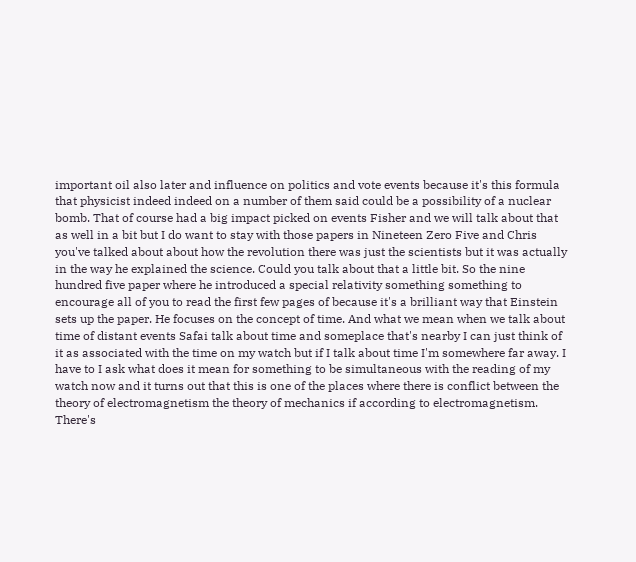important oil also later and influence on politics and vote events because it's this formula that physicist indeed indeed on a number of them said could be a possibility of a nuclear bomb. That of course had a big impact picked on events Fisher and we will talk about that as well in a bit but I do want to stay with those papers in Nineteen Zero Five and Chris you've talked about about how the revolution there was just the scientists but it was actually in the way he explained the science. Could you talk about that a little bit. So the nine hundred five paper where he introduced a special relativity something something to encourage all of you to read the first few pages of because it's a brilliant way that Einstein sets up the paper. He focuses on the concept of time. And what we mean when we talk about time of distant events Safai talk about time and someplace that's nearby I can just think of it as associated with the time on my watch but if I talk about time I'm somewhere far away. I have to I ask what does it mean for something to be simultaneous with the reading of my watch now and it turns out that this is one of the places where there is conflict between the theory of electromagnetism the theory of mechanics if according to electromagnetism. There's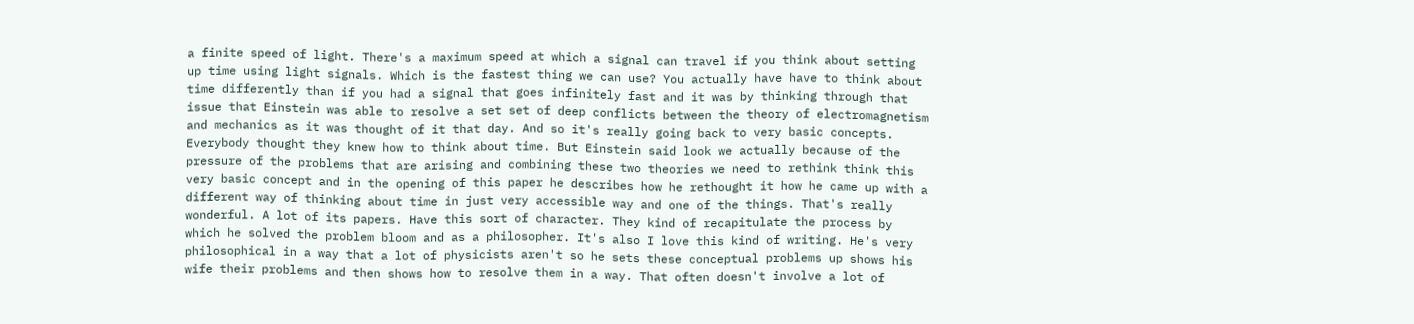a finite speed of light. There's a maximum speed at which a signal can travel if you think about setting up time using light signals. Which is the fastest thing we can use? You actually have have to think about time differently than if you had a signal that goes infinitely fast and it was by thinking through that issue that Einstein was able to resolve a set set of deep conflicts between the theory of electromagnetism and mechanics as it was thought of it that day. And so it's really going back to very basic concepts. Everybody thought they knew how to think about time. But Einstein said look we actually because of the pressure of the problems that are arising and combining these two theories we need to rethink think this very basic concept and in the opening of this paper he describes how he rethought it how he came up with a different way of thinking about time in just very accessible way and one of the things. That's really wonderful. A lot of its papers. Have this sort of character. They kind of recapitulate the process by which he solved the problem bloom and as a philosopher. It's also I love this kind of writing. He's very philosophical in a way that a lot of physicists aren't so he sets these conceptual problems up shows his wife their problems and then shows how to resolve them in a way. That often doesn't involve a lot of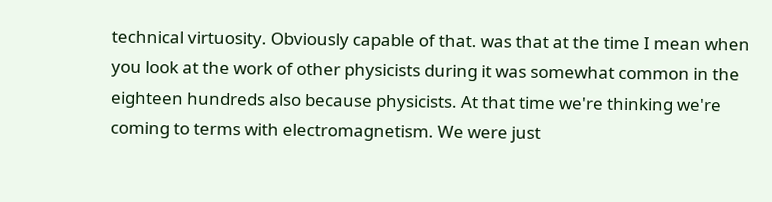technical virtuosity. Obviously capable of that. was that at the time I mean when you look at the work of other physicists during it was somewhat common in the eighteen hundreds also because physicists. At that time we're thinking we're coming to terms with electromagnetism. We were just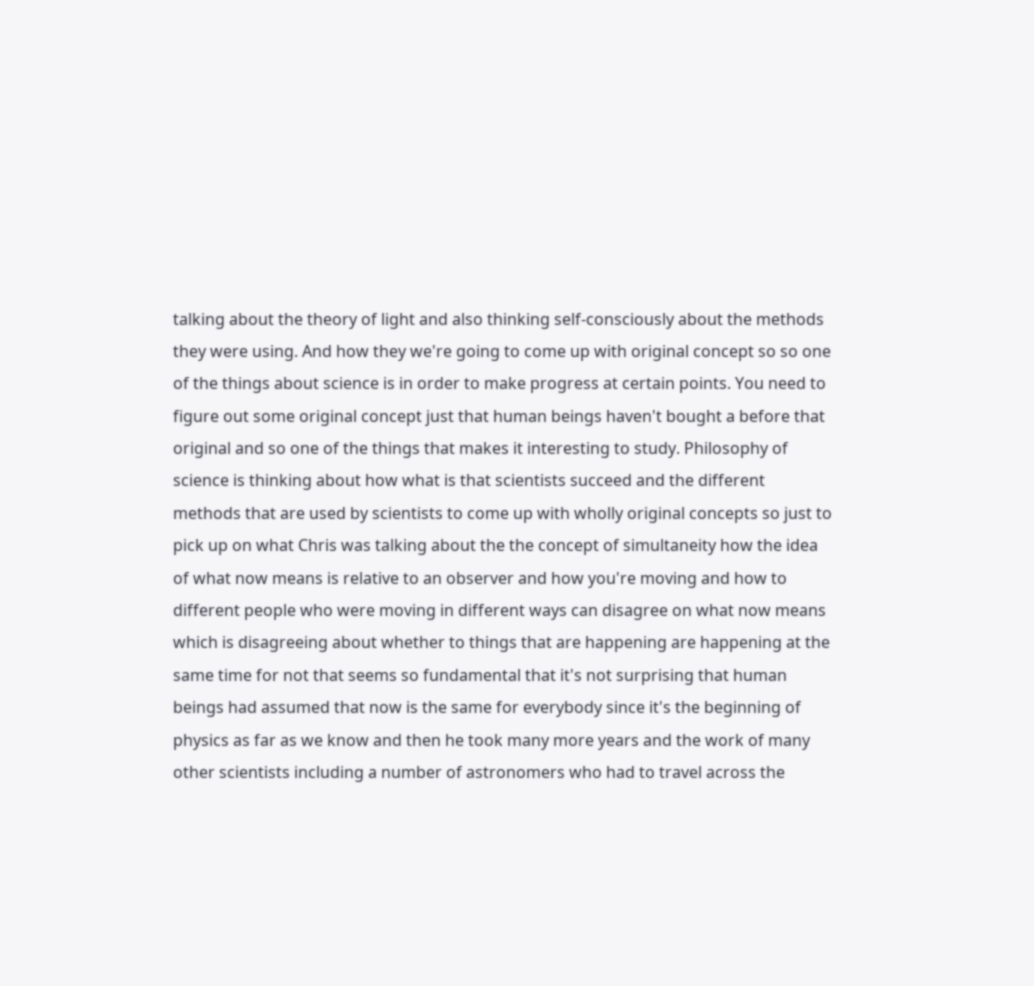talking about the theory of light and also thinking self-consciously about the methods they were using. And how they we're going to come up with original concept so so one of the things about science is in order to make progress at certain points. You need to figure out some original concept just that human beings haven't bought a before that original and so one of the things that makes it interesting to study. Philosophy of science is thinking about how what is that scientists succeed and the different methods that are used by scientists to come up with wholly original concepts so just to pick up on what Chris was talking about the the concept of simultaneity how the idea of what now means is relative to an observer and how you're moving and how to different people who were moving in different ways can disagree on what now means which is disagreeing about whether to things that are happening are happening at the same time for not that seems so fundamental that it's not surprising that human beings had assumed that now is the same for everybody since it's the beginning of physics as far as we know and then he took many more years and the work of many other scientists including a number of astronomers who had to travel across the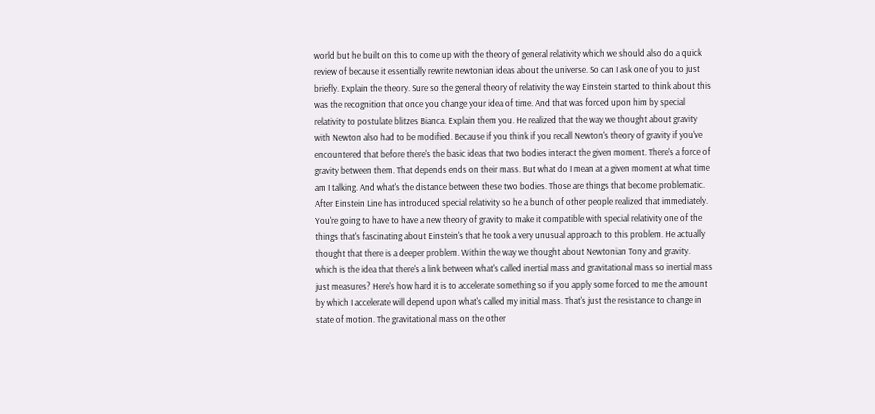world but he built on this to come up with the theory of general relativity which we should also do a quick review of because it essentially rewrite newtonian ideas about the universe. So can I ask one of you to just briefly. Explain the theory. Sure so the general theory of relativity the way Einstein started to think about this was the recognition that once you change your idea of time. And that was forced upon him by special relativity to postulate blitzes Bianca. Explain them you. He realized that the way we thought about gravity with Newton also had to be modified. Because if you think if you recall Newton's theory of gravity if you've encountered that before there's the basic ideas that two bodies interact the given moment. There's a force of gravity between them. That depends ends on their mass. But what do I mean at a given moment at what time am I talking. And what's the distance between these two bodies. Those are things that become problematic. After Einstein Line has introduced special relativity so he a bunch of other people realized that immediately. You're going to have to have a new theory of gravity to make it compatible with special relativity one of the things that's fascinating about Einstein's that he took a very unusual approach to this problem. He actually thought that there is a deeper problem. Within the way we thought about Newtonian Tony and gravity. which is the idea that there's a link between what's called inertial mass and gravitational mass so inertial mass just measures? Here's how hard it is to accelerate something so if you apply some forced to me the amount by which I accelerate will depend upon what's called my initial mass. That's just the resistance to change in state of motion. The gravitational mass on the other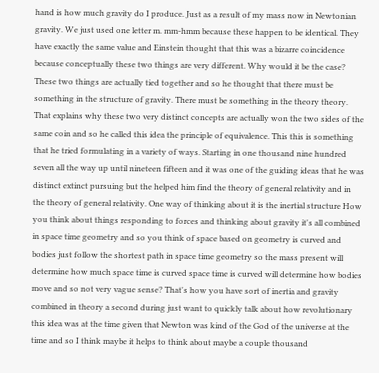hand is how much gravity do I produce. Just as a result of my mass now in Newtonian gravity. We just used one letter m. mm-hmm because these happen to be identical. They have exactly the same value and Einstein thought that this was a bizarre coincidence because conceptually these two things are very different. Why would it be the case? These two things are actually tied together and so he thought that there must be something in the structure of gravity. There must be something in the theory theory. That explains why these two very distinct concepts are actually won the two sides of the same coin and so he called this idea the principle of equivalence. This this is something that he tried formulating in a variety of ways. Starting in one thousand nine hundred seven all the way up until nineteen fifteen and it was one of the guiding ideas that he was distinct extinct pursuing but the helped him find the theory of general relativity and in the theory of general relativity. One way of thinking about it is the inertial structure How you think about things responding to forces and thinking about gravity it's all combined in space time geometry and so you think of space based on geometry is curved and bodies just follow the shortest path in space time geometry so the mass present will determine how much space time is curved space time is curved will determine how bodies move and so not very vague sense? That's how you have sort of inertia and gravity combined in theory a second during just want to quickly talk about how revolutionary this idea was at the time given that Newton was kind of the God of the universe at the time and so I think maybe it helps to think about maybe a couple thousand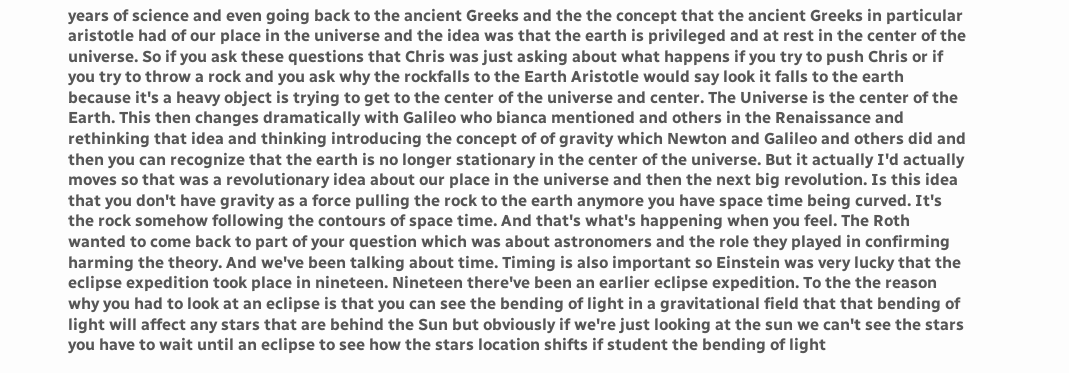years of science and even going back to the ancient Greeks and the the concept that the ancient Greeks in particular aristotle had of our place in the universe and the idea was that the earth is privileged and at rest in the center of the universe. So if you ask these questions that Chris was just asking about what happens if you try to push Chris or if you try to throw a rock and you ask why the rockfalls to the Earth Aristotle would say look it falls to the earth because it's a heavy object is trying to get to the center of the universe and center. The Universe is the center of the Earth. This then changes dramatically with Galileo who bianca mentioned and others in the Renaissance and rethinking that idea and thinking introducing the concept of of gravity which Newton and Galileo and others did and then you can recognize that the earth is no longer stationary in the center of the universe. But it actually I'd actually moves so that was a revolutionary idea about our place in the universe and then the next big revolution. Is this idea that you don't have gravity as a force pulling the rock to the earth anymore you have space time being curved. It's the rock somehow following the contours of space time. And that's what's happening when you feel. The Roth wanted to come back to part of your question which was about astronomers and the role they played in confirming harming the theory. And we've been talking about time. Timing is also important so Einstein was very lucky that the eclipse expedition took place in nineteen. Nineteen there've been an earlier eclipse expedition. To the the reason why you had to look at an eclipse is that you can see the bending of light in a gravitational field that that bending of light will affect any stars that are behind the Sun but obviously if we're just looking at the sun we can't see the stars you have to wait until an eclipse to see how the stars location shifts if student the bending of light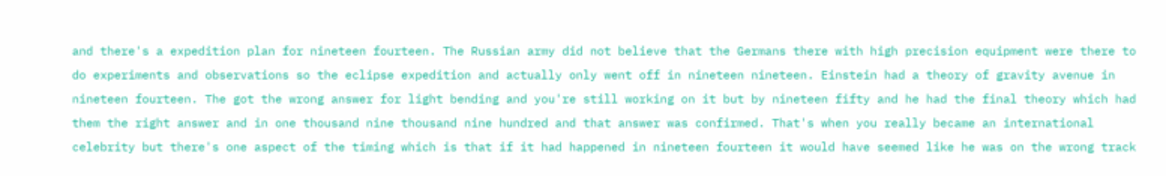and there's a expedition plan for nineteen fourteen. The Russian army did not believe that the Germans there with high precision equipment were there to do experiments and observations so the eclipse expedition and actually only went off in nineteen nineteen. Einstein had a theory of gravity avenue in nineteen fourteen. The got the wrong answer for light bending and you're still working on it but by nineteen fifty and he had the final theory which had them the right answer and in one thousand nine thousand nine hundred and that answer was confirmed. That's when you really became an international celebrity but there's one aspect of the timing which is that if it had happened in nineteen fourteen it would have seemed like he was on the wrong track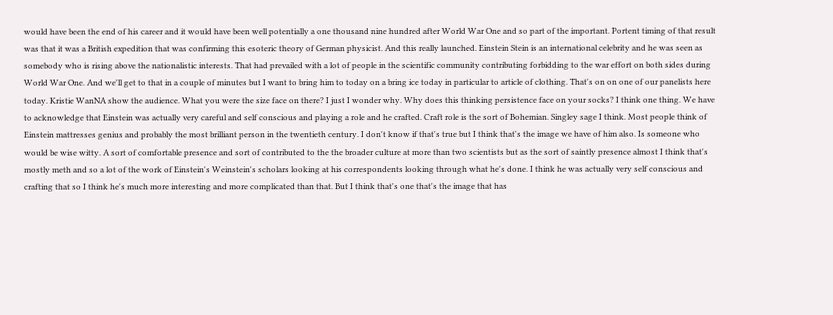would have been the end of his career and it would have been well potentially a one thousand nine hundred after World War One and so part of the important. Portent timing of that result was that it was a British expedition that was confirming this esoteric theory of German physicist. And this really launched. Einstein Stein is an international celebrity and he was seen as somebody who is rising above the nationalistic interests. That had prevailed with a lot of people in the scientific community contributing forbidding to the war effort on both sides during World War One. And we'll get to that in a couple of minutes but I want to bring him to today on a bring ice today in particular to article of clothing. That's on on one of our panelists here today. Kristie WanNA show the audience. What you were the size face on there? I just I wonder why. Why does this thinking persistence face on your socks? I think one thing. We have to acknowledge that Einstein was actually very careful and self conscious and playing a role and he crafted. Craft role is the sort of Bohemian. Singley sage I think. Most people think of Einstein mattresses genius and probably the most brilliant person in the twentieth century. I don't know if that's true but I think that's the image we have of him also. Is someone who would be wise witty. A sort of comfortable presence and sort of contributed to the the broader culture at more than two scientists but as the sort of saintly presence almost I think that's mostly meth and so a lot of the work of Einstein's Weinstein's scholars looking at his correspondents looking through what he's done. I think he was actually very self conscious and crafting that so I think he's much more interesting and more complicated than that. But I think that's one that's the image that has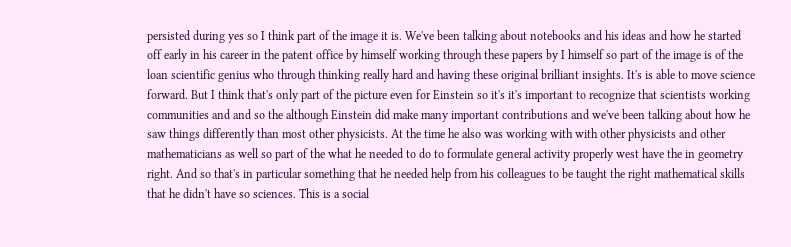persisted during yes so I think part of the image it is. We've been talking about notebooks and his ideas and how he started off early in his career in the patent office by himself working through these papers by I himself so part of the image is of the loan scientific genius who through thinking really hard and having these original brilliant insights. It's is able to move science forward. But I think that's only part of the picture even for Einstein so it's it's important to recognize that scientists working communities and and so the although Einstein did make many important contributions and we've been talking about how he saw things differently than most other physicists. At the time he also was working with with other physicists and other mathematicians as well so part of the what he needed to do to formulate general activity properly west have the in geometry right. And so that's in particular something that he needed help from his colleagues to be taught the right mathematical skills that he didn't have so sciences. This is a social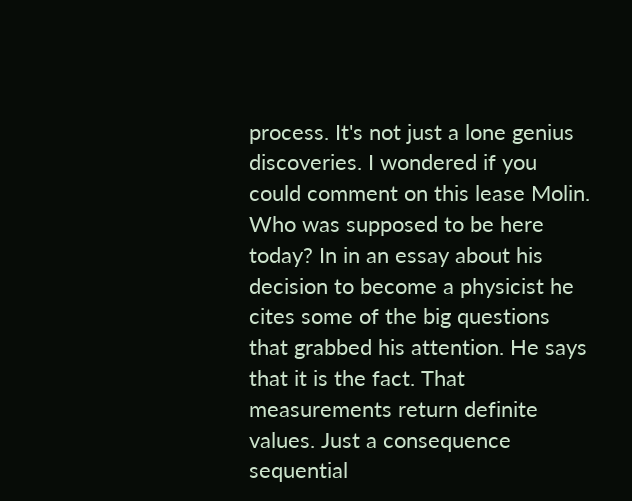process. It's not just a lone genius discoveries. I wondered if you could comment on this lease Molin. Who was supposed to be here today? In in an essay about his decision to become a physicist he cites some of the big questions that grabbed his attention. He says that it is the fact. That measurements return definite values. Just a consequence sequential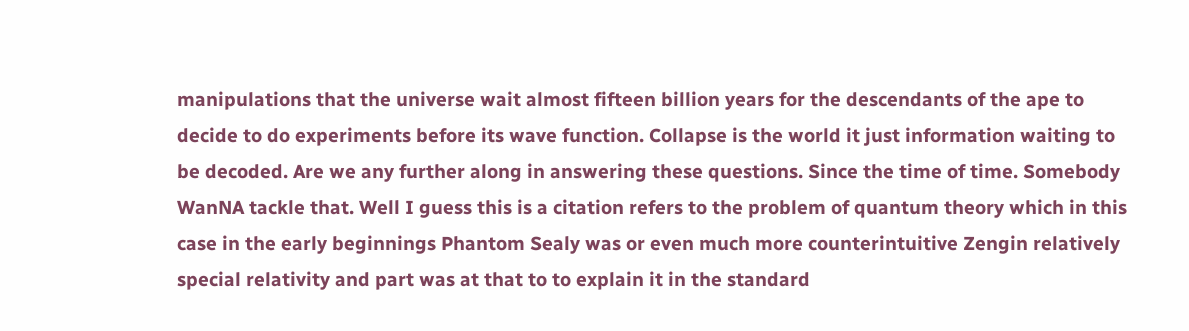manipulations that the universe wait almost fifteen billion years for the descendants of the ape to decide to do experiments before its wave function. Collapse is the world it just information waiting to be decoded. Are we any further along in answering these questions. Since the time of time. Somebody WanNA tackle that. Well I guess this is a citation refers to the problem of quantum theory which in this case in the early beginnings Phantom Sealy was or even much more counterintuitive Zengin relatively special relativity and part was at that to to explain it in the standard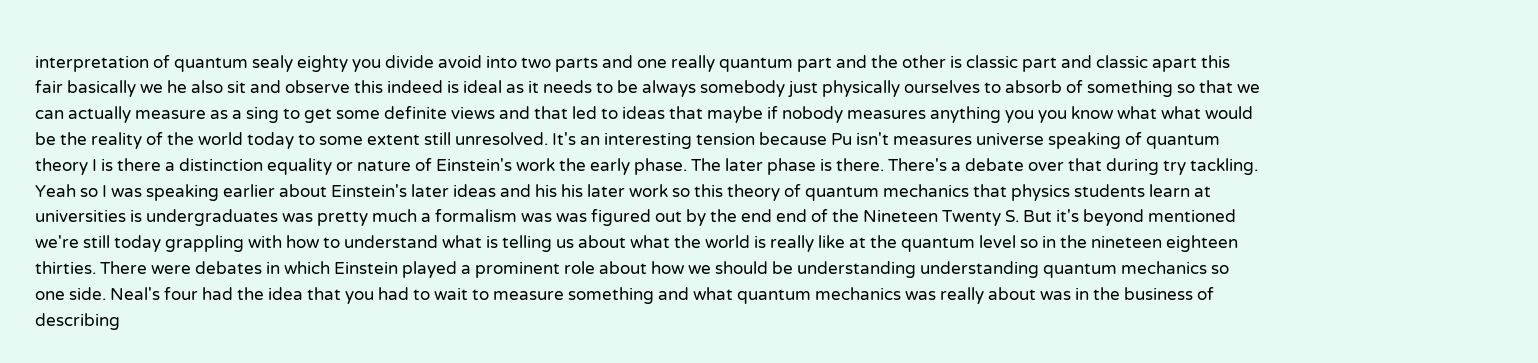interpretation of quantum sealy eighty you divide avoid into two parts and one really quantum part and the other is classic part and classic apart this fair basically we he also sit and observe this indeed is ideal as it needs to be always somebody just physically ourselves to absorb of something so that we can actually measure as a sing to get some definite views and that led to ideas that maybe if nobody measures anything you you know what what would be the reality of the world today to some extent still unresolved. It's an interesting tension because Pu isn't measures universe speaking of quantum theory I is there a distinction equality or nature of Einstein's work the early phase. The later phase is there. There's a debate over that during try tackling. Yeah so I was speaking earlier about Einstein's later ideas and his his later work so this theory of quantum mechanics that physics students learn at universities is undergraduates was pretty much a formalism was was figured out by the end end of the Nineteen Twenty S. But it's beyond mentioned we're still today grappling with how to understand what is telling us about what the world is really like at the quantum level so in the nineteen eighteen thirties. There were debates in which Einstein played a prominent role about how we should be understanding understanding quantum mechanics so one side. Neal's four had the idea that you had to wait to measure something and what quantum mechanics was really about was in the business of describing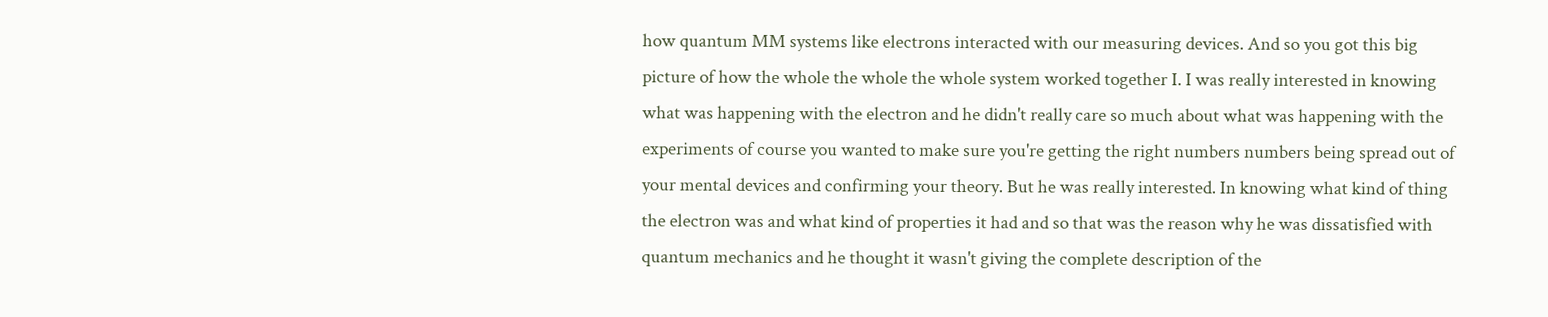how quantum MM systems like electrons interacted with our measuring devices. And so you got this big picture of how the whole the whole the whole system worked together I. I was really interested in knowing what was happening with the electron and he didn't really care so much about what was happening with the experiments of course you wanted to make sure you're getting the right numbers numbers being spread out of your mental devices and confirming your theory. But he was really interested. In knowing what kind of thing the electron was and what kind of properties it had and so that was the reason why he was dissatisfied with quantum mechanics and he thought it wasn't giving the complete description of the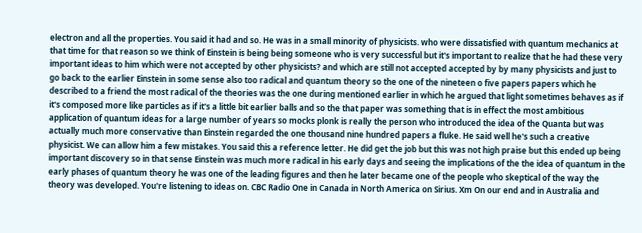electron and all the properties. You said it had and so. He was in a small minority of physicists. who were dissatisfied with quantum mechanics at that time for that reason so we think of Einstein is being being someone who is very successful but it's important to realize that he had these very important ideas to him which were not accepted by other physicists? and which are still not accepted accepted by by many physicists and just to go back to the earlier Einstein in some sense also too radical and quantum theory so the one of the nineteen o five papers papers which he described to a friend the most radical of the theories was the one during mentioned earlier in which he argued that light sometimes behaves as if it's composed more like particles as if it's a little bit earlier balls and so the that paper was something that is in effect the most ambitious application of quantum ideas for a large number of years so mocks plonk is really the person who introduced the idea of the Quanta but was actually much more conservative than Einstein regarded the one thousand nine hundred papers a fluke. He said well he's such a creative physicist. We can allow him a few mistakes. You said this a reference letter. He did get the job but this was not high praise but this ended up being important discovery so in that sense Einstein was much more radical in his early days and seeing the implications of the the idea of quantum in the early phases of quantum theory he was one of the leading figures and then he later became one of the people who skeptical of the way the theory was developed. You're listening to ideas on. CBC Radio One in Canada in North America on Sirius. Xm On our end and in Australia and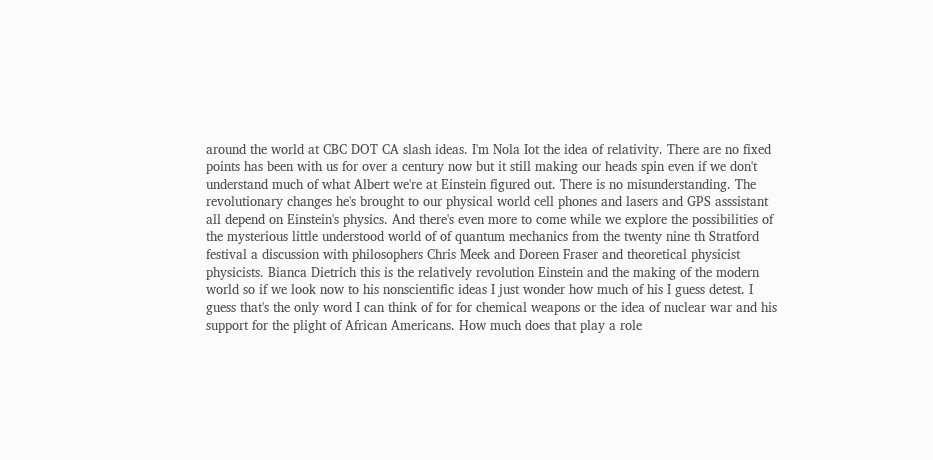around the world at CBC DOT CA slash ideas. I'm Nola Iot the idea of relativity. There are no fixed points has been with us for over a century now but it still making our heads spin even if we don't understand much of what Albert we're at Einstein figured out. There is no misunderstanding. The revolutionary changes he's brought to our physical world cell phones and lasers and GPS asssistant all depend on Einstein's physics. And there's even more to come while we explore the possibilities of the mysterious little understood world of of quantum mechanics from the twenty nine th Stratford festival a discussion with philosophers Chris Meek and Doreen Fraser and theoretical physicist physicists. Bianca Dietrich this is the relatively revolution Einstein and the making of the modern world so if we look now to his nonscientific ideas I just wonder how much of his I guess detest. I guess that's the only word I can think of for for chemical weapons or the idea of nuclear war and his support for the plight of African Americans. How much does that play a role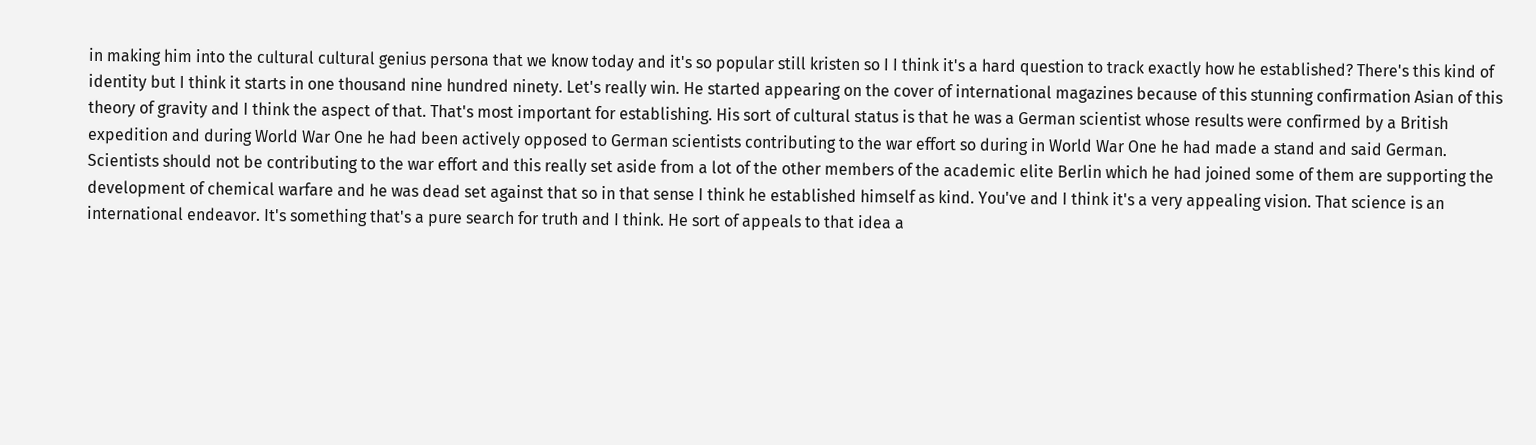in making him into the cultural cultural genius persona that we know today and it's so popular still kristen so I I think it's a hard question to track exactly how he established? There's this kind of identity but I think it starts in one thousand nine hundred ninety. Let's really win. He started appearing on the cover of international magazines because of this stunning confirmation Asian of this theory of gravity and I think the aspect of that. That's most important for establishing. His sort of cultural status is that he was a German scientist whose results were confirmed by a British expedition and during World War One he had been actively opposed to German scientists contributing to the war effort so during in World War One he had made a stand and said German. Scientists should not be contributing to the war effort and this really set aside from a lot of the other members of the academic elite Berlin which he had joined some of them are supporting the development of chemical warfare and he was dead set against that so in that sense I think he established himself as kind. You've and I think it's a very appealing vision. That science is an international endeavor. It's something that's a pure search for truth and I think. He sort of appeals to that idea a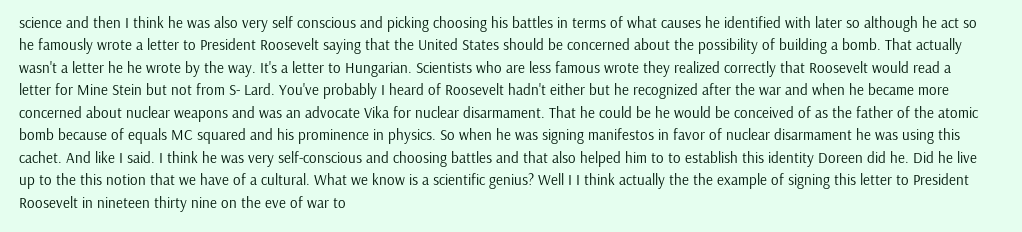science and then I think he was also very self conscious and picking choosing his battles in terms of what causes he identified with later so although he act so he famously wrote a letter to President Roosevelt saying that the United States should be concerned about the possibility of building a bomb. That actually wasn't a letter he he wrote by the way. It's a letter to Hungarian. Scientists who are less famous wrote they realized correctly that Roosevelt would read a letter for Mine Stein but not from S- Lard. You've probably I heard of Roosevelt hadn't either but he recognized after the war and when he became more concerned about nuclear weapons and was an advocate Vika for nuclear disarmament. That he could be he would be conceived of as the father of the atomic bomb because of equals MC squared and his prominence in physics. So when he was signing manifestos in favor of nuclear disarmament he was using this cachet. And like I said. I think he was very self-conscious and choosing battles and that also helped him to to establish this identity Doreen did he. Did he live up to the this notion that we have of a cultural. What we know is a scientific genius? Well I I think actually the the example of signing this letter to President Roosevelt in nineteen thirty nine on the eve of war to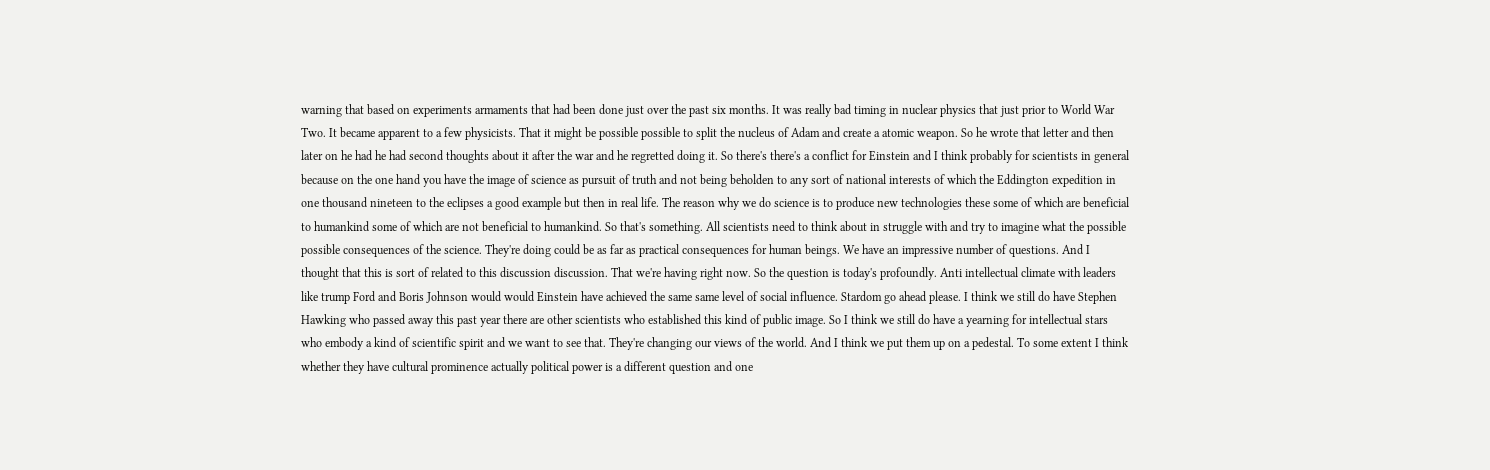warning that based on experiments armaments that had been done just over the past six months. It was really bad timing in nuclear physics that just prior to World War Two. It became apparent to a few physicists. That it might be possible possible to split the nucleus of Adam and create a atomic weapon. So he wrote that letter and then later on he had he had second thoughts about it after the war and he regretted doing it. So there's there's a conflict for Einstein and I think probably for scientists in general because on the one hand you have the image of science as pursuit of truth and not being beholden to any sort of national interests of which the Eddington expedition in one thousand nineteen to the eclipses a good example but then in real life. The reason why we do science is to produce new technologies these some of which are beneficial to humankind some of which are not beneficial to humankind. So that's something. All scientists need to think about in struggle with and try to imagine what the possible possible consequences of the science. They're doing could be as far as practical consequences for human beings. We have an impressive number of questions. And I thought that this is sort of related to this discussion discussion. That we're having right now. So the question is today's profoundly. Anti intellectual climate with leaders like trump Ford and Boris Johnson would would Einstein have achieved the same same level of social influence. Stardom go ahead please. I think we still do have Stephen Hawking who passed away this past year there are other scientists who established this kind of public image. So I think we still do have a yearning for intellectual stars who embody a kind of scientific spirit and we want to see that. They're changing our views of the world. And I think we put them up on a pedestal. To some extent I think whether they have cultural prominence actually political power is a different question and one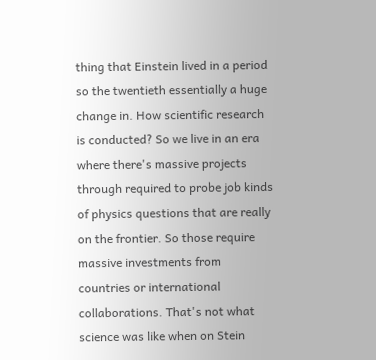thing that Einstein lived in a period so the twentieth essentially a huge change in. How scientific research is conducted? So we live in an era where there's massive projects through required to probe job kinds of physics questions that are really on the frontier. So those require massive investments from countries or international collaborations. That's not what science was like when on Stein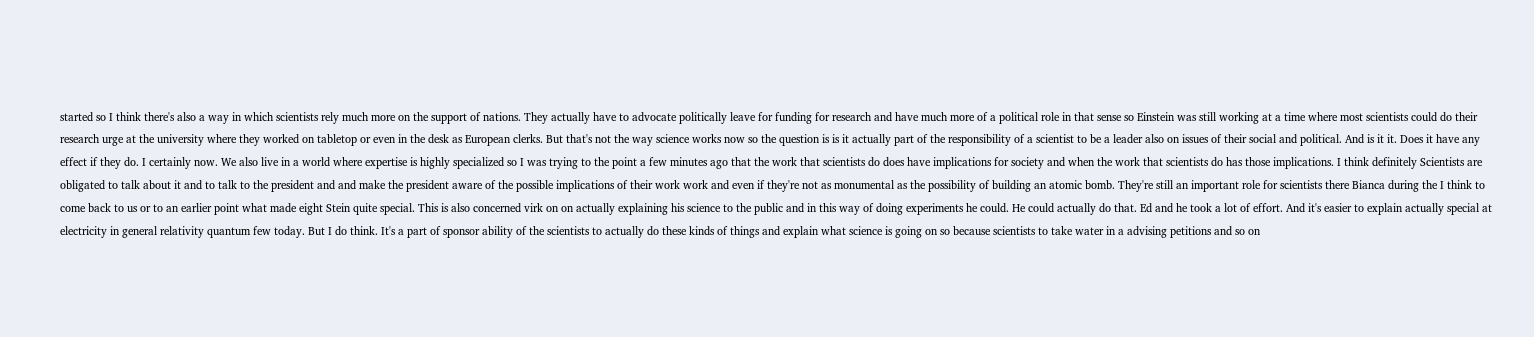started so I think there's also a way in which scientists rely much more on the support of nations. They actually have to advocate politically leave for funding for research and have much more of a political role in that sense so Einstein was still working at a time where most scientists could do their research urge at the university where they worked on tabletop or even in the desk as European clerks. But that's not the way science works now so the question is is it actually part of the responsibility of a scientist to be a leader also on issues of their social and political. And is it it. Does it have any effect if they do. I certainly now. We also live in a world where expertise is highly specialized so I was trying to the point a few minutes ago that the work that scientists do does have implications for society and when the work that scientists do has those implications. I think definitely Scientists are obligated to talk about it and to talk to the president and and make the president aware of the possible implications of their work work and even if they're not as monumental as the possibility of building an atomic bomb. They're still an important role for scientists there Bianca during the I think to come back to us or to an earlier point what made eight Stein quite special. This is also concerned virk on on actually explaining his science to the public and in this way of doing experiments he could. He could actually do that. Ed and he took a lot of effort. And it's easier to explain actually special at electricity in general relativity quantum few today. But I do think. It's a part of sponsor ability of the scientists to actually do these kinds of things and explain what science is going on so because scientists to take water in a advising petitions and so on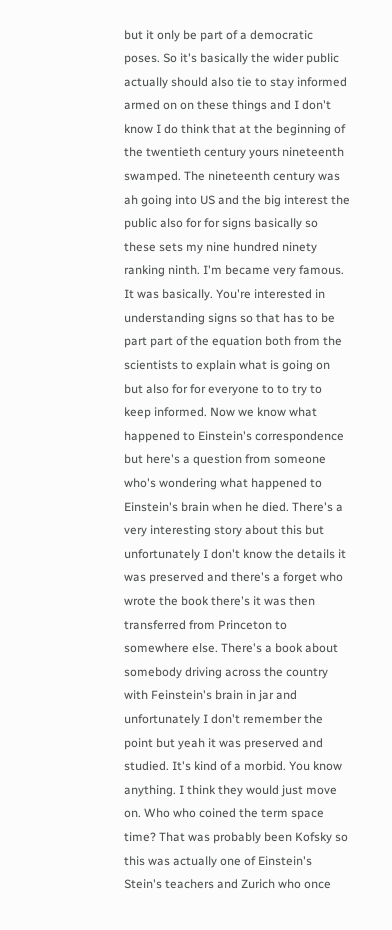but it only be part of a democratic poses. So it's basically the wider public actually should also tie to stay informed armed on on these things and I don't know I do think that at the beginning of the twentieth century yours nineteenth swamped. The nineteenth century was ah going into US and the big interest the public also for for signs basically so these sets my nine hundred ninety ranking ninth. I'm became very famous. It was basically. You're interested in understanding signs so that has to be part part of the equation both from the scientists to explain what is going on but also for for everyone to to try to keep informed. Now we know what happened to Einstein's correspondence but here's a question from someone who's wondering what happened to Einstein's brain when he died. There's a very interesting story about this but unfortunately I don't know the details it was preserved and there's a forget who wrote the book there's it was then transferred from Princeton to somewhere else. There's a book about somebody driving across the country with Feinstein's brain in jar and unfortunately I don't remember the point but yeah it was preserved and studied. It's kind of a morbid. You know anything. I think they would just move on. Who who coined the term space time? That was probably been Kofsky so this was actually one of Einstein's Stein's teachers and Zurich who once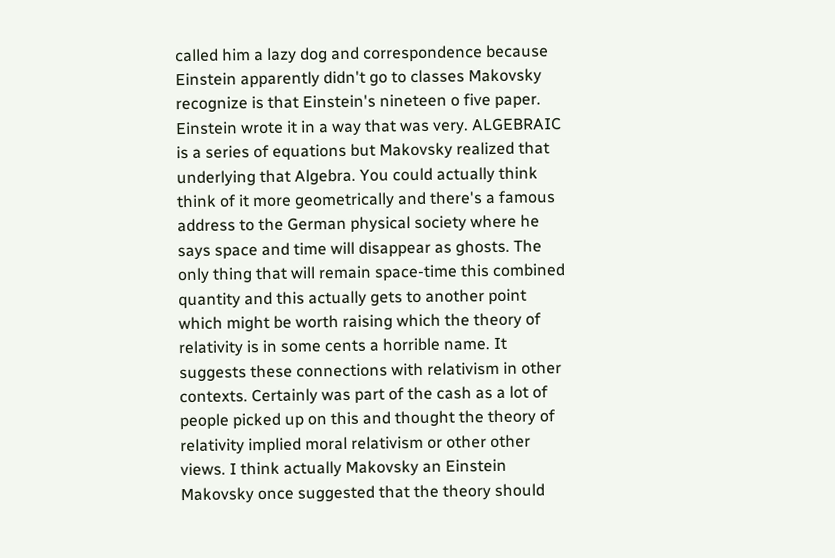called him a lazy dog and correspondence because Einstein apparently didn't go to classes Makovsky recognize is that Einstein's nineteen o five paper. Einstein wrote it in a way that was very. ALGEBRAIC is a series of equations but Makovsky realized that underlying that Algebra. You could actually think think of it more geometrically and there's a famous address to the German physical society where he says space and time will disappear as ghosts. The only thing that will remain space-time this combined quantity and this actually gets to another point which might be worth raising which the theory of relativity is in some cents a horrible name. It suggests these connections with relativism in other contexts. Certainly was part of the cash as a lot of people picked up on this and thought the theory of relativity implied moral relativism or other other views. I think actually Makovsky an Einstein Makovsky once suggested that the theory should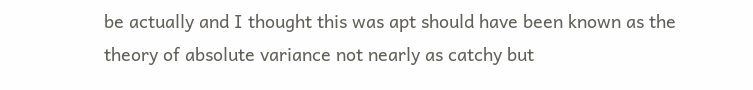be actually and I thought this was apt should have been known as the theory of absolute variance not nearly as catchy but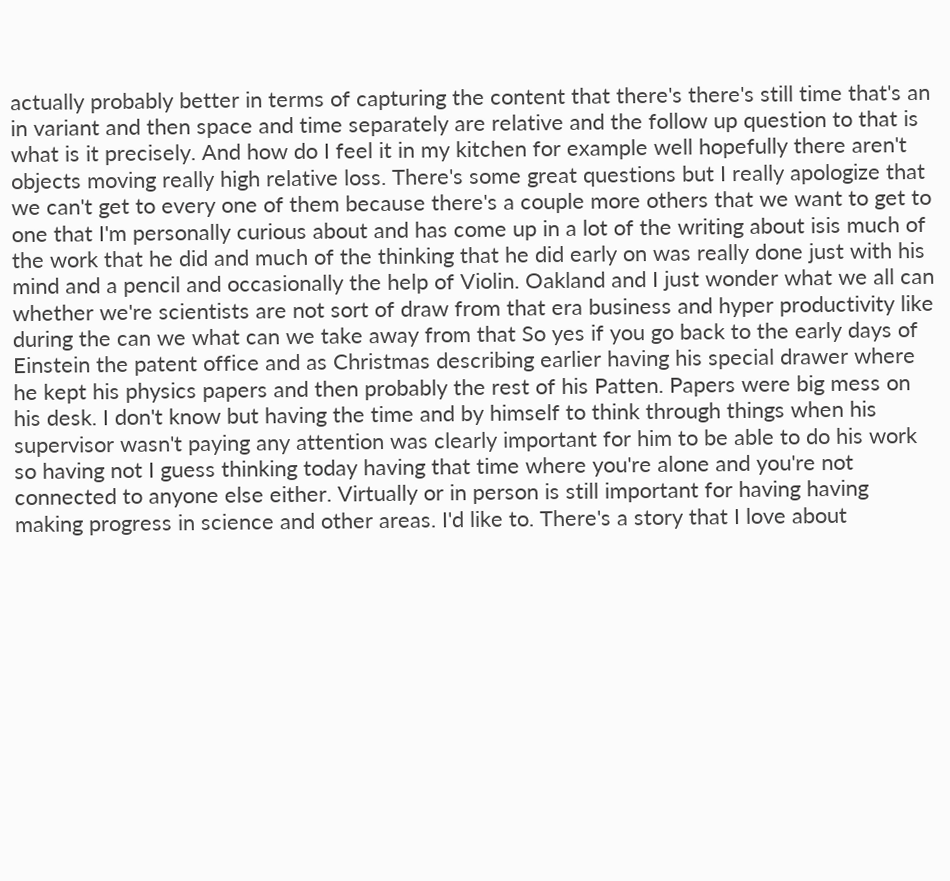actually probably better in terms of capturing the content that there's there's still time that's an in variant and then space and time separately are relative and the follow up question to that is what is it precisely. And how do I feel it in my kitchen for example well hopefully there aren't objects moving really high relative loss. There's some great questions but I really apologize that we can't get to every one of them because there's a couple more others that we want to get to one that I'm personally curious about and has come up in a lot of the writing about isis much of the work that he did and much of the thinking that he did early on was really done just with his mind and a pencil and occasionally the help of Violin. Oakland and I just wonder what we all can whether we're scientists are not sort of draw from that era business and hyper productivity like during the can we what can we take away from that So yes if you go back to the early days of Einstein the patent office and as Christmas describing earlier having his special drawer where he kept his physics papers and then probably the rest of his Patten. Papers were big mess on his desk. I don't know but having the time and by himself to think through things when his supervisor wasn't paying any attention was clearly important for him to be able to do his work so having not I guess thinking today having that time where you're alone and you're not connected to anyone else either. Virtually or in person is still important for having having making progress in science and other areas. I'd like to. There's a story that I love about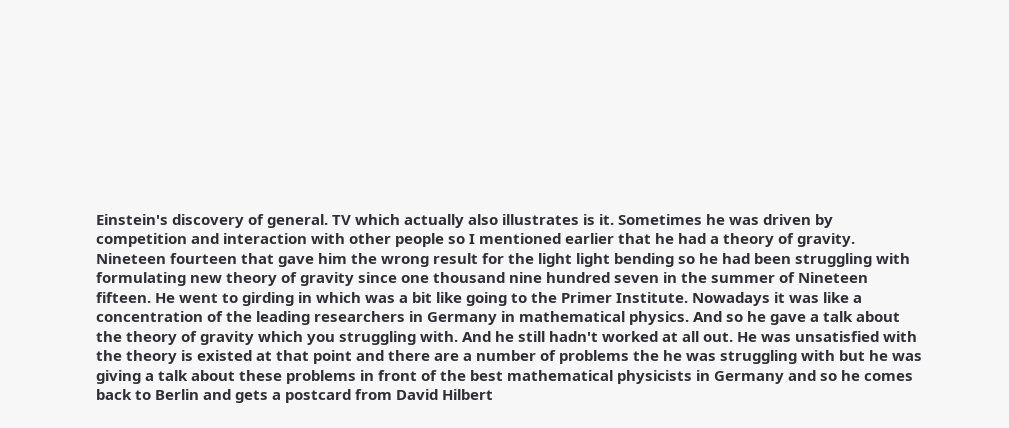Einstein's discovery of general. TV which actually also illustrates is it. Sometimes he was driven by competition and interaction with other people so I mentioned earlier that he had a theory of gravity. Nineteen fourteen that gave him the wrong result for the light light bending so he had been struggling with formulating new theory of gravity since one thousand nine hundred seven in the summer of Nineteen fifteen. He went to girding in which was a bit like going to the Primer Institute. Nowadays it was like a concentration of the leading researchers in Germany in mathematical physics. And so he gave a talk about the theory of gravity which you struggling with. And he still hadn't worked at all out. He was unsatisfied with the theory is existed at that point and there are a number of problems the he was struggling with but he was giving a talk about these problems in front of the best mathematical physicists in Germany and so he comes back to Berlin and gets a postcard from David Hilbert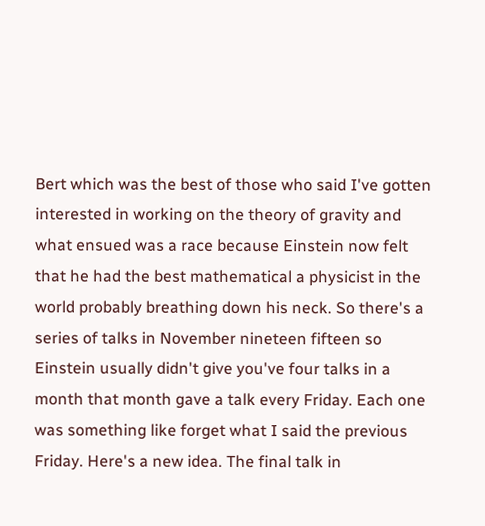Bert which was the best of those who said I've gotten interested in working on the theory of gravity and what ensued was a race because Einstein now felt that he had the best mathematical a physicist in the world probably breathing down his neck. So there's a series of talks in November nineteen fifteen so Einstein usually didn't give you've four talks in a month that month gave a talk every Friday. Each one was something like forget what I said the previous Friday. Here's a new idea. The final talk in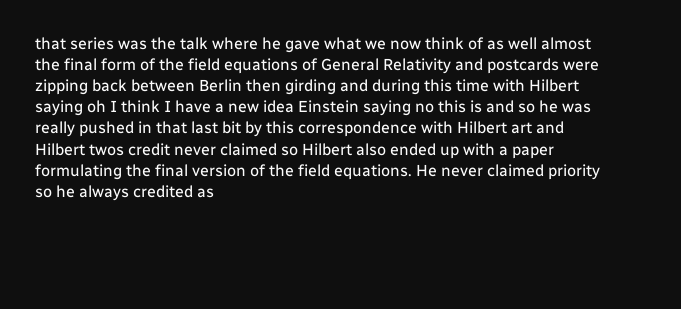that series was the talk where he gave what we now think of as well almost the final form of the field equations of General Relativity and postcards were zipping back between Berlin then girding and during this time with Hilbert saying oh I think I have a new idea Einstein saying no this is and so he was really pushed in that last bit by this correspondence with Hilbert art and Hilbert twos credit never claimed so Hilbert also ended up with a paper formulating the final version of the field equations. He never claimed priority so he always credited as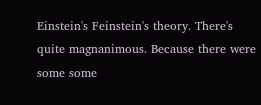Einstein's Feinstein's theory. There's quite magnanimous. Because there were some some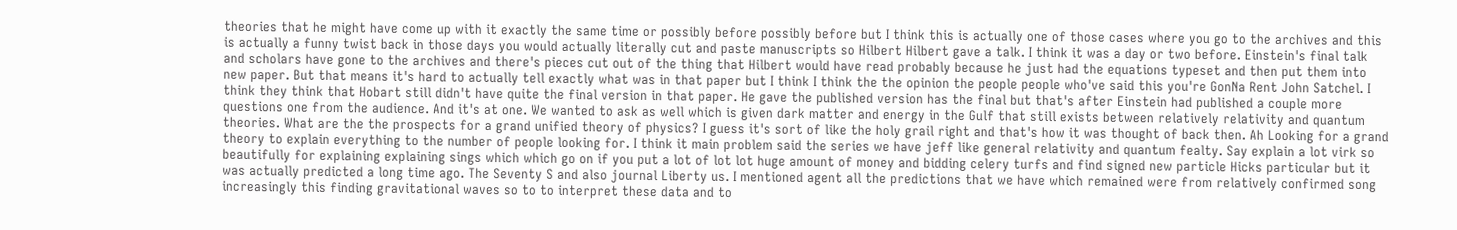theories that he might have come up with it exactly the same time or possibly before possibly before but I think this is actually one of those cases where you go to the archives and this is actually a funny twist back in those days you would actually literally cut and paste manuscripts so Hilbert Hilbert gave a talk. I think it was a day or two before. Einstein's final talk and scholars have gone to the archives and there's pieces cut out of the thing that Hilbert would have read probably because he just had the equations typeset and then put them into new paper. But that means it's hard to actually tell exactly what was in that paper but I think I think the the opinion the people people who've said this you're GonNa Rent John Satchel. I think they think that Hobart still didn't have quite the final version in that paper. He gave the published version has the final but that's after Einstein had published a couple more questions one from the audience. And it's at one. We wanted to ask as well which is given dark matter and energy in the Gulf that still exists between relatively relativity and quantum theories. What are the the prospects for a grand unified theory of physics? I guess it's sort of like the holy grail right and that's how it was thought of back then. Ah Looking for a grand theory to explain everything to the number of people looking for. I think it main problem said the series we have jeff like general relativity and quantum fealty. Say explain a lot virk so beautifully for explaining explaining sings which which go on if you put a lot of lot lot huge amount of money and bidding celery turfs and find signed new particle Hicks particular but it was actually predicted a long time ago. The Seventy S and also journal Liberty us. I mentioned agent all the predictions that we have which remained were from relatively confirmed song increasingly this finding gravitational waves so to to interpret these data and to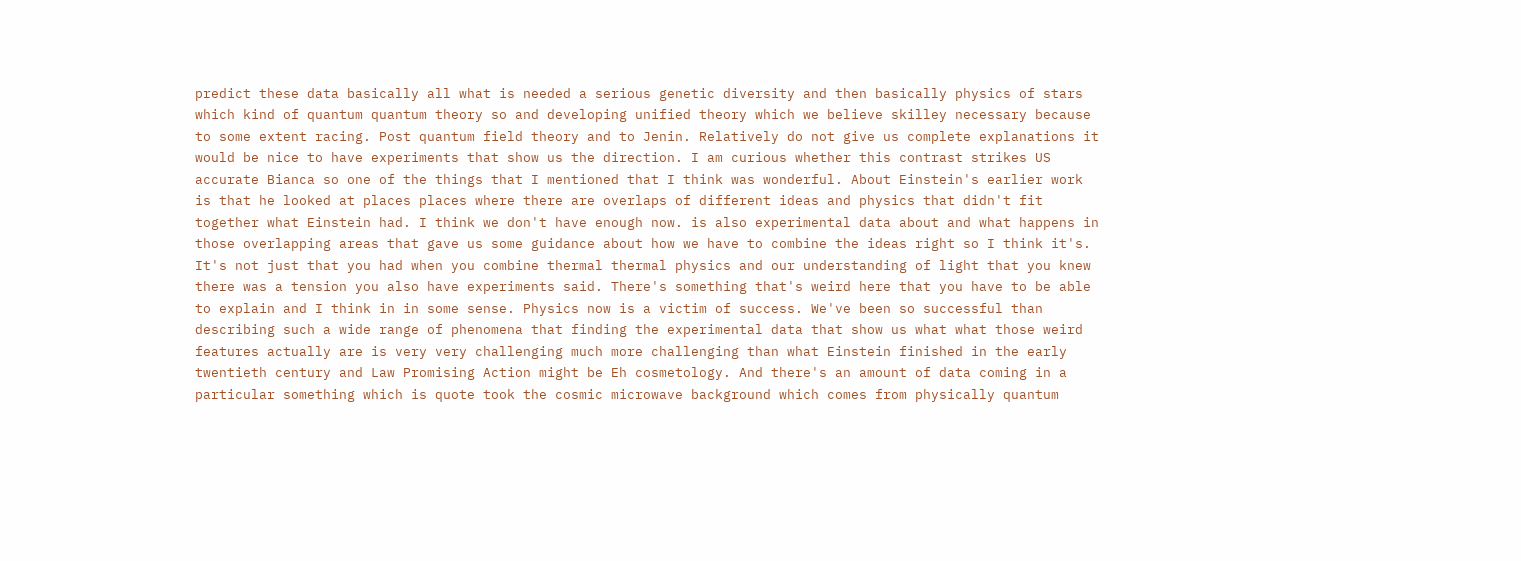predict these data basically all what is needed a serious genetic diversity and then basically physics of stars which kind of quantum quantum theory so and developing unified theory which we believe skilley necessary because to some extent racing. Post quantum field theory and to Jenin. Relatively do not give us complete explanations it would be nice to have experiments that show us the direction. I am curious whether this contrast strikes US accurate Bianca so one of the things that I mentioned that I think was wonderful. About Einstein's earlier work is that he looked at places places where there are overlaps of different ideas and physics that didn't fit together what Einstein had. I think we don't have enough now. is also experimental data about and what happens in those overlapping areas that gave us some guidance about how we have to combine the ideas right so I think it's. It's not just that you had when you combine thermal thermal physics and our understanding of light that you knew there was a tension you also have experiments said. There's something that's weird here that you have to be able to explain and I think in in some sense. Physics now is a victim of success. We've been so successful than describing such a wide range of phenomena that finding the experimental data that show us what what those weird features actually are is very very challenging much more challenging than what Einstein finished in the early twentieth century and Law Promising Action might be Eh cosmetology. And there's an amount of data coming in a particular something which is quote took the cosmic microwave background which comes from physically quantum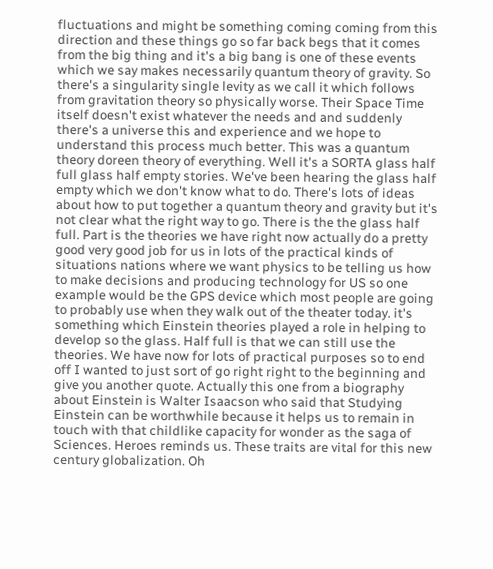fluctuations and might be something coming coming from this direction and these things go so far back begs that it comes from the big thing and it's a big bang is one of these events which we say makes necessarily quantum theory of gravity. So there's a singularity single levity as we call it which follows from gravitation theory so physically worse. Their Space Time itself doesn't exist whatever the needs and and suddenly there's a universe this and experience and we hope to understand this process much better. This was a quantum theory doreen theory of everything. Well it's a SORTA glass half full glass half empty stories. We've been hearing the glass half empty which we don't know what to do. There's lots of ideas about how to put together a quantum theory and gravity but it's not clear what the right way to go. There is the the glass half full. Part is the theories we have right now actually do a pretty good very good job for us in lots of the practical kinds of situations nations where we want physics to be telling us how to make decisions and producing technology for US so one example would be the GPS device which most people are going to probably use when they walk out of the theater today. it's something which Einstein theories played a role in helping to develop so the glass. Half full is that we can still use the theories. We have now for lots of practical purposes so to end off I wanted to just sort of go right right to the beginning and give you another quote. Actually this one from a biography about Einstein is Walter Isaacson who said that Studying Einstein can be worthwhile because it helps us to remain in touch with that childlike capacity for wonder as the saga of Sciences. Heroes reminds us. These traits are vital for this new century globalization. Oh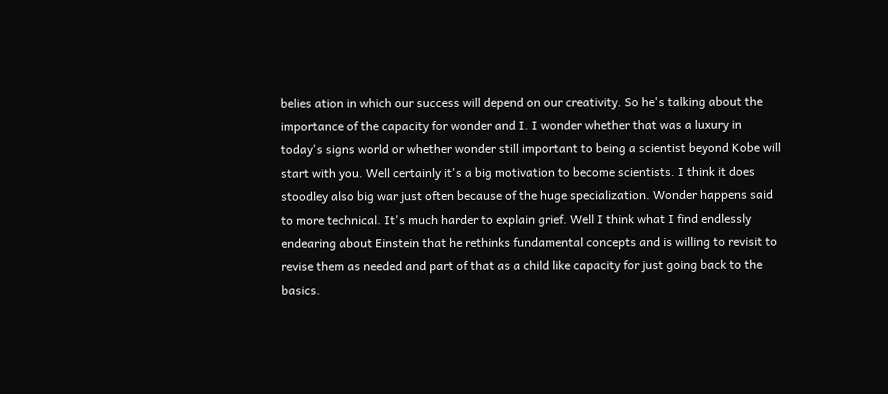belies ation in which our success will depend on our creativity. So he's talking about the importance of the capacity for wonder and I. I wonder whether that was a luxury in today's signs world or whether wonder still important to being a scientist beyond Kobe will start with you. Well certainly it's a big motivation to become scientists. I think it does stoodley also big war just often because of the huge specialization. Wonder happens said to more technical. It's much harder to explain grief. Well I think what I find endlessly endearing about Einstein that he rethinks fundamental concepts and is willing to revisit to revise them as needed and part of that as a child like capacity for just going back to the basics.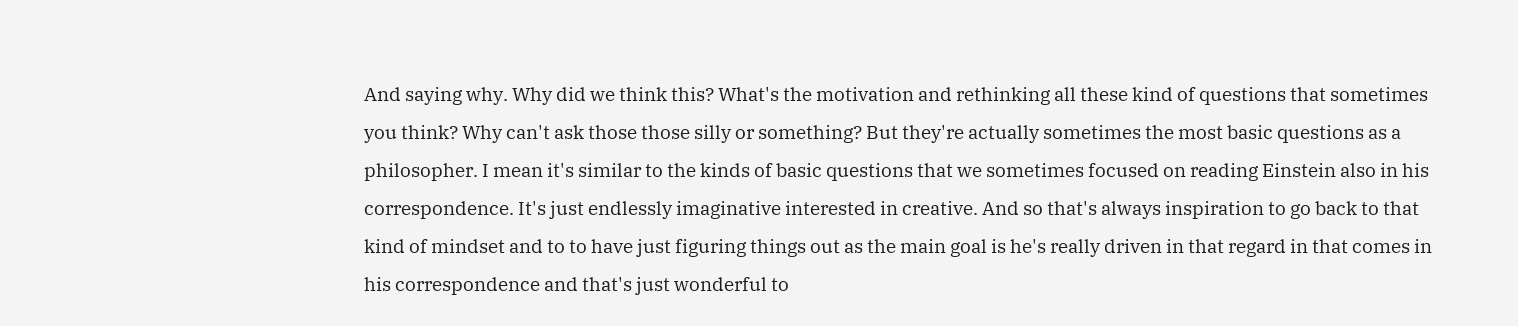And saying why. Why did we think this? What's the motivation and rethinking all these kind of questions that sometimes you think? Why can't ask those those silly or something? But they're actually sometimes the most basic questions as a philosopher. I mean it's similar to the kinds of basic questions that we sometimes focused on reading Einstein also in his correspondence. It's just endlessly imaginative interested in creative. And so that's always inspiration to go back to that kind of mindset and to to have just figuring things out as the main goal is he's really driven in that regard in that comes in his correspondence and that's just wonderful to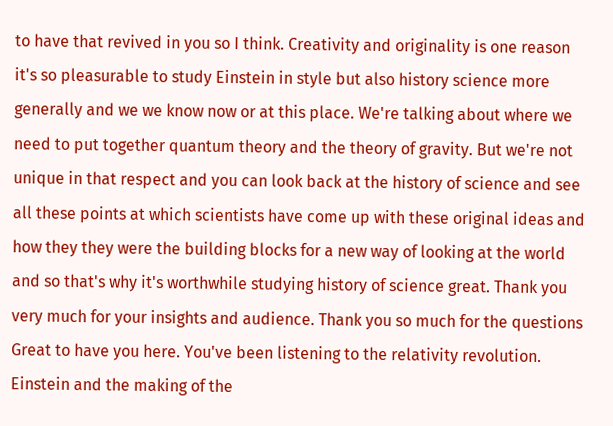to have that revived in you so I think. Creativity and originality is one reason it's so pleasurable to study Einstein in style but also history science more generally and we we know now or at this place. We're talking about where we need to put together quantum theory and the theory of gravity. But we're not unique in that respect and you can look back at the history of science and see all these points at which scientists have come up with these original ideas and how they they were the building blocks for a new way of looking at the world and so that's why it's worthwhile studying history of science great. Thank you very much for your insights and audience. Thank you so much for the questions Great to have you here. You've been listening to the relativity revolution. Einstein and the making of the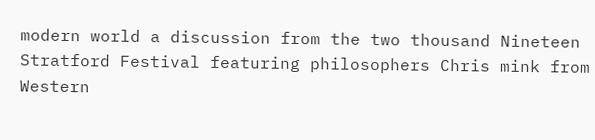modern world a discussion from the two thousand Nineteen Stratford Festival featuring philosophers Chris mink from Western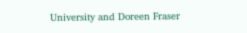University and Doreen Fraser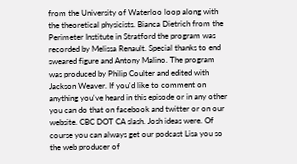from the University of Waterloo loop along with the theoretical physicists. Bianca Dietrich from the Perimeter Institute in Stratford the program was recorded by Melissa Renault. Special thanks to end sweared figure and Antony Malino. The program was produced by Philip Coulter and edited with Jackson Weaver. If you'd like to comment on anything you've heard in this episode or in any other you can do that on facebook and twitter or on our website. CBC DOT CA slash. Josh ideas were. Of course you can always get our podcast Lisa you so the web producer of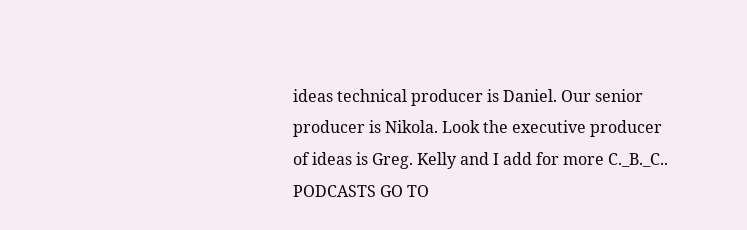ideas technical producer is Daniel. Our senior producer is Nikola. Look the executive producer of ideas is Greg. Kelly and I add for more C._B._C.. PODCASTS GO TO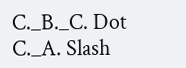C._B._C. Dot C._A. Slash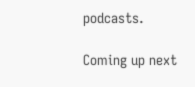podcasts.

Coming up next